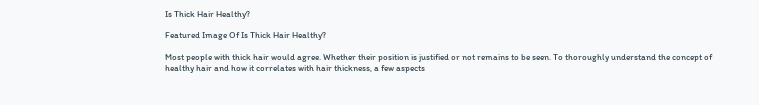Is Thick Hair Healthy?

Featured Image Of Is Thick Hair Healthy?

Most people with thick hair would agree. Whether their position is justified or not remains to be seen. To thoroughly understand the concept of healthy hair and how it correlates with hair thickness, a few aspects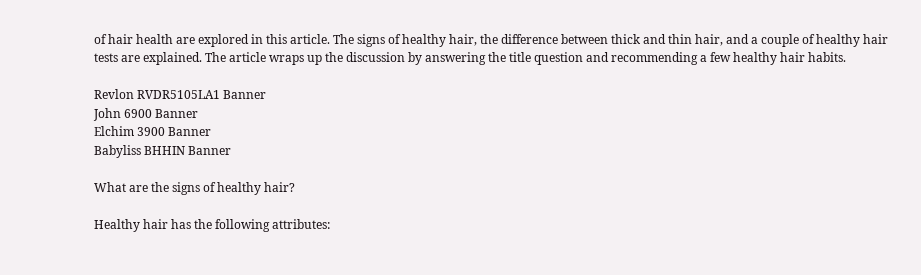of hair health are explored in this article. The signs of healthy hair, the difference between thick and thin hair, and a couple of healthy hair tests are explained. The article wraps up the discussion by answering the title question and recommending a few healthy hair habits.

Revlon RVDR5105LA1 Banner
John 6900 Banner
Elchim 3900 Banner
Babyliss BHHIN Banner

What are the signs of healthy hair?

Healthy hair has the following attributes: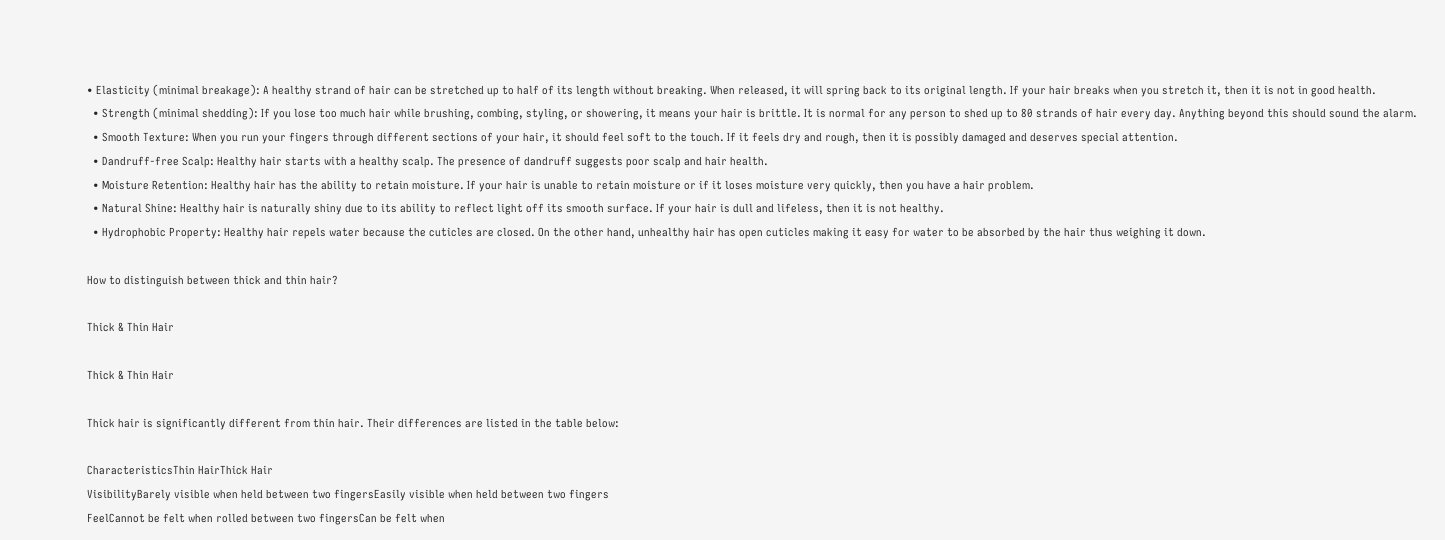• Elasticity (minimal breakage): A healthy strand of hair can be stretched up to half of its length without breaking. When released, it will spring back to its original length. If your hair breaks when you stretch it, then it is not in good health.
  • Strength (minimal shedding): If you lose too much hair while brushing, combing, styling, or showering, it means your hair is brittle. It is normal for any person to shed up to 80 strands of hair every day. Anything beyond this should sound the alarm.
  • Smooth Texture: When you run your fingers through different sections of your hair, it should feel soft to the touch. If it feels dry and rough, then it is possibly damaged and deserves special attention.
  • Dandruff-free Scalp: Healthy hair starts with a healthy scalp. The presence of dandruff suggests poor scalp and hair health.
  • Moisture Retention: Healthy hair has the ability to retain moisture. If your hair is unable to retain moisture or if it loses moisture very quickly, then you have a hair problem.
  • Natural Shine: Healthy hair is naturally shiny due to its ability to reflect light off its smooth surface. If your hair is dull and lifeless, then it is not healthy.
  • Hydrophobic Property: Healthy hair repels water because the cuticles are closed. On the other hand, unhealthy hair has open cuticles making it easy for water to be absorbed by the hair thus weighing it down.

How to distinguish between thick and thin hair?

Thick & Thin Hair

Thick & Thin Hair

Thick hair is significantly different from thin hair. Their differences are listed in the table below:

CharacteristicsThin HairThick Hair
VisibilityBarely visible when held between two fingersEasily visible when held between two fingers
FeelCannot be felt when rolled between two fingersCan be felt when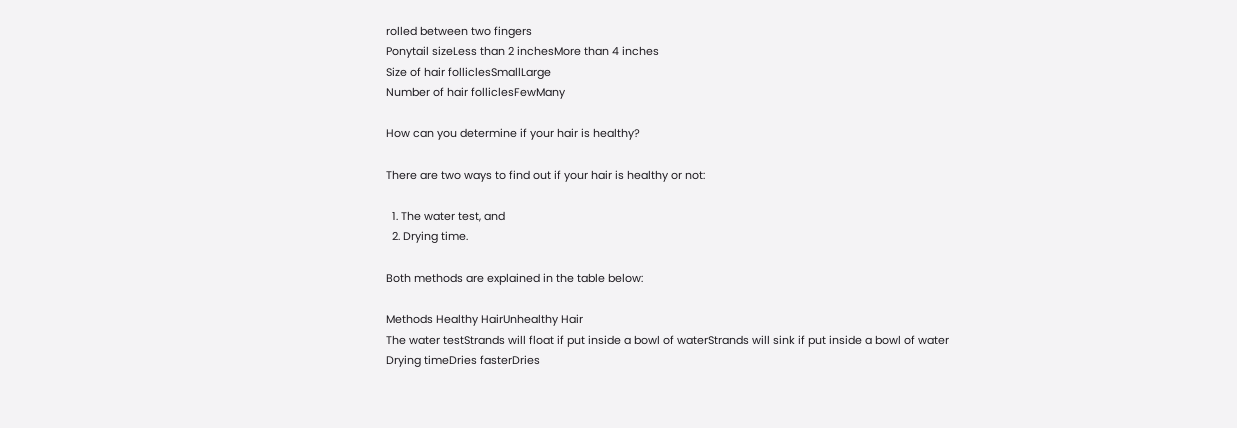rolled between two fingers
Ponytail sizeLess than 2 inchesMore than 4 inches
Size of hair folliclesSmallLarge
Number of hair folliclesFewMany

How can you determine if your hair is healthy?

There are two ways to find out if your hair is healthy or not:

  1. The water test, and
  2. Drying time.

Both methods are explained in the table below:

Methods Healthy HairUnhealthy Hair
The water testStrands will float if put inside a bowl of waterStrands will sink if put inside a bowl of water
Drying timeDries fasterDries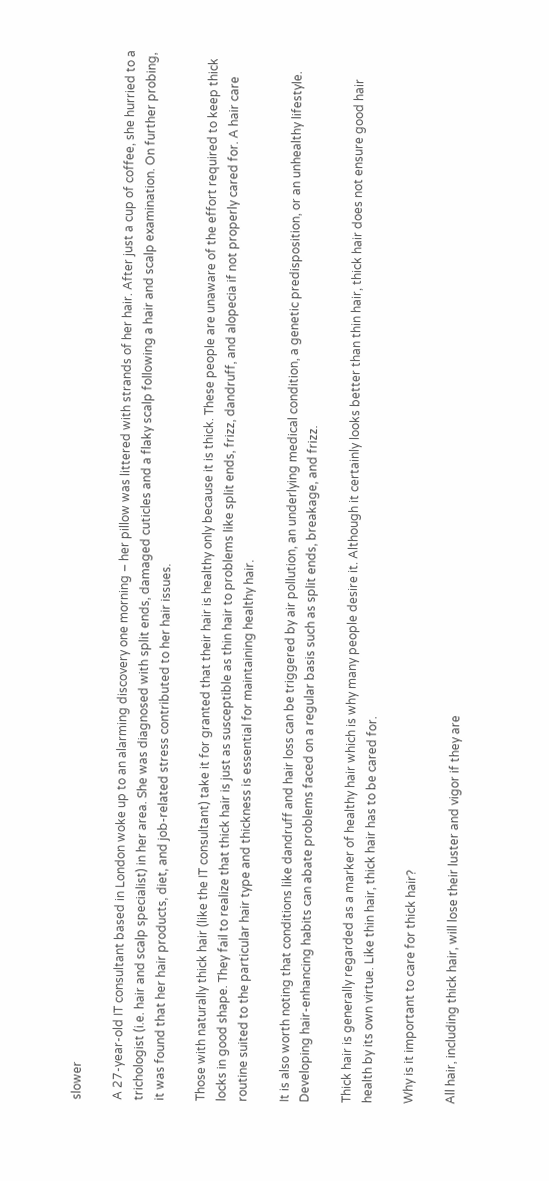slower

A 27-year-old IT consultant based in London woke up to an alarming discovery one morning – her pillow was littered with strands of her hair. After just a cup of coffee, she hurried to a trichologist (i.e. hair and scalp specialist) in her area. She was diagnosed with split ends, damaged cuticles and a flaky scalp following a hair and scalp examination. On further probing, it was found that her hair products, diet, and job-related stress contributed to her hair issues.

Those with naturally thick hair (like the IT consultant) take it for granted that their hair is healthy only because it is thick. These people are unaware of the effort required to keep thick locks in good shape. They fail to realize that thick hair is just as susceptible as thin hair to problems like split ends, frizz, dandruff, and alopecia if not properly cared for. A hair care routine suited to the particular hair type and thickness is essential for maintaining healthy hair.

It is also worth noting that conditions like dandruff and hair loss can be triggered by air pollution, an underlying medical condition, a genetic predisposition, or an unhealthy lifestyle. Developing hair-enhancing habits can abate problems faced on a regular basis such as split ends, breakage, and frizz.

Thick hair is generally regarded as a marker of healthy hair which is why many people desire it. Although it certainly looks better than thin hair, thick hair does not ensure good hair health by its own virtue. Like thin hair, thick hair has to be cared for.

Why is it important to care for thick hair?

All hair, including thick hair, will lose their luster and vigor if they are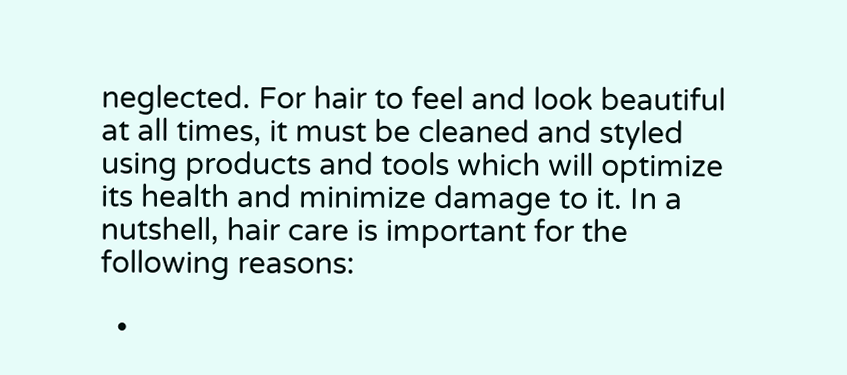neglected. For hair to feel and look beautiful at all times, it must be cleaned and styled using products and tools which will optimize its health and minimize damage to it. In a nutshell, hair care is important for the following reasons:

  •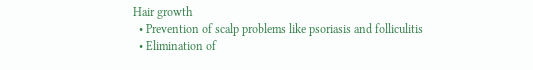Hair growth
  • Prevention of scalp problems like psoriasis and folliculitis
  • Elimination of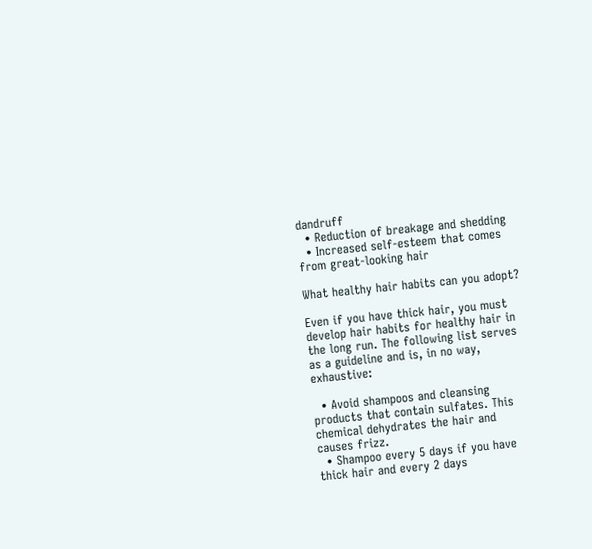dandruff
  • Reduction of breakage and shedding
  • Increased self-esteem that comes from great-looking hair

What healthy hair habits can you adopt?

Even if you have thick hair, you must develop hair habits for healthy hair in the long run. The following list serves as a guideline and is, in no way, exhaustive:

  • Avoid shampoos and cleansing products that contain sulfates. This chemical dehydrates the hair and causes frizz.
  • Shampoo every 5 days if you have thick hair and every 2 days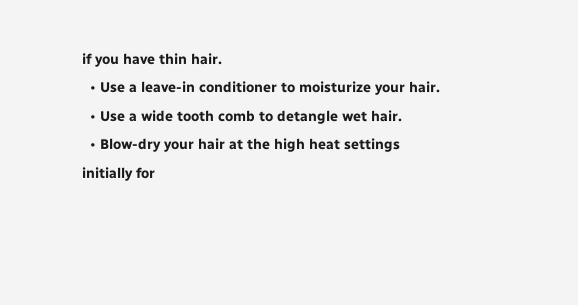if you have thin hair.
  • Use a leave-in conditioner to moisturize your hair.
  • Use a wide tooth comb to detangle wet hair.
  • Blow-dry your hair at the high heat settings initially for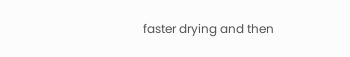faster drying and then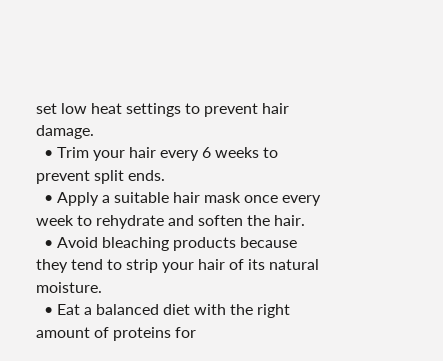set low heat settings to prevent hair damage.
  • Trim your hair every 6 weeks to prevent split ends.
  • Apply a suitable hair mask once every week to rehydrate and soften the hair.
  • Avoid bleaching products because they tend to strip your hair of its natural moisture.
  • Eat a balanced diet with the right amount of proteins for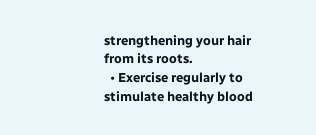strengthening your hair from its roots.
  • Exercise regularly to stimulate healthy blood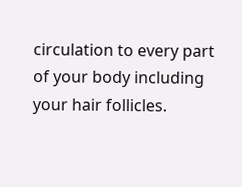circulation to every part of your body including your hair follicles.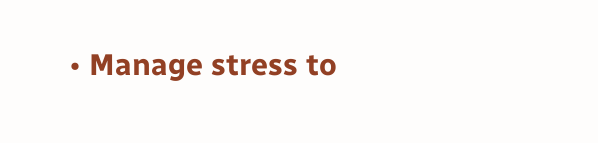• Manage stress to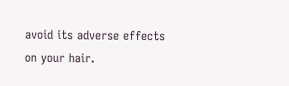avoid its adverse effects on your hair.